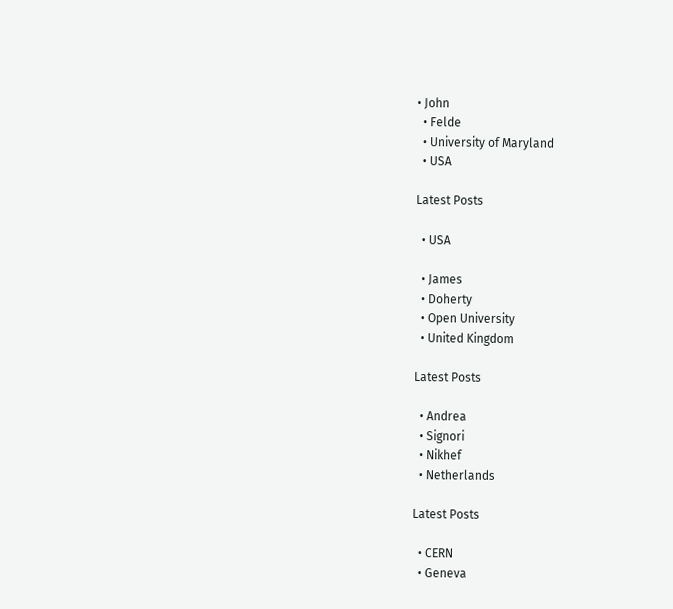• John
  • Felde
  • University of Maryland
  • USA

Latest Posts

  • USA

  • James
  • Doherty
  • Open University
  • United Kingdom

Latest Posts

  • Andrea
  • Signori
  • Nikhef
  • Netherlands

Latest Posts

  • CERN
  • Geneva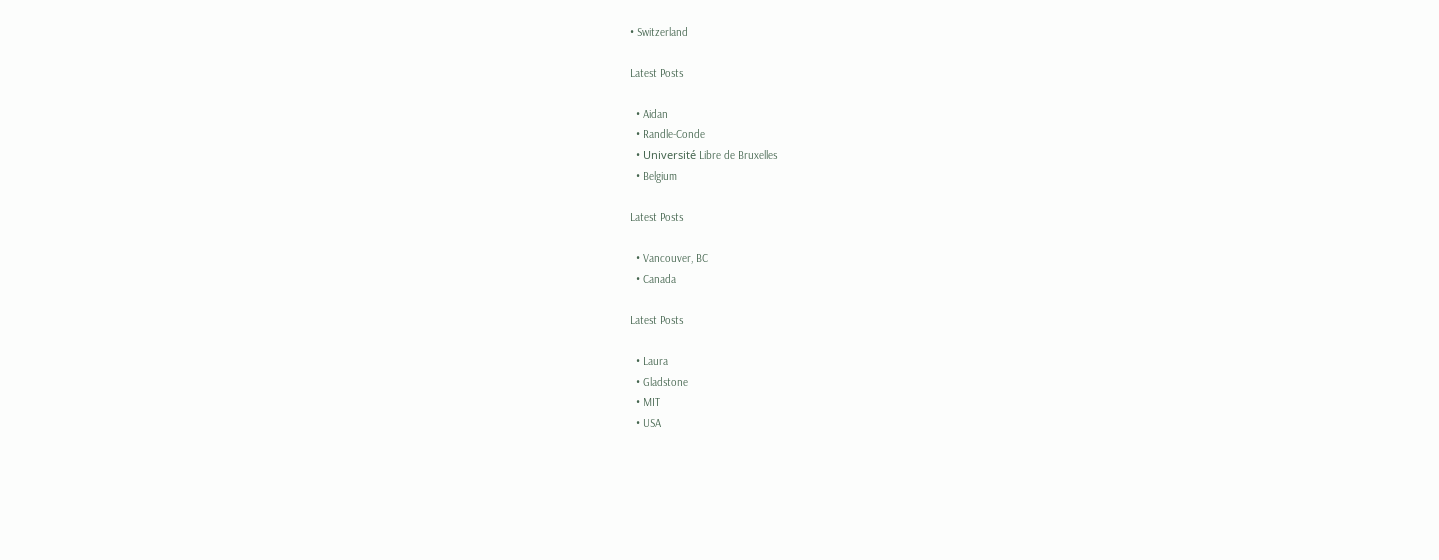• Switzerland

Latest Posts

  • Aidan
  • Randle-Conde
  • Université Libre de Bruxelles
  • Belgium

Latest Posts

  • Vancouver, BC
  • Canada

Latest Posts

  • Laura
  • Gladstone
  • MIT
  • USA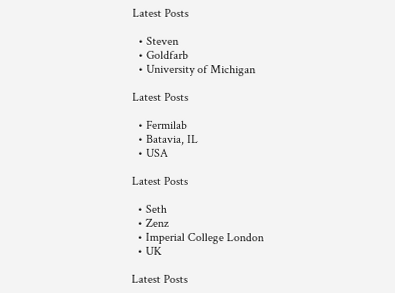Latest Posts

  • Steven
  • Goldfarb
  • University of Michigan

Latest Posts

  • Fermilab
  • Batavia, IL
  • USA

Latest Posts

  • Seth
  • Zenz
  • Imperial College London
  • UK

Latest Posts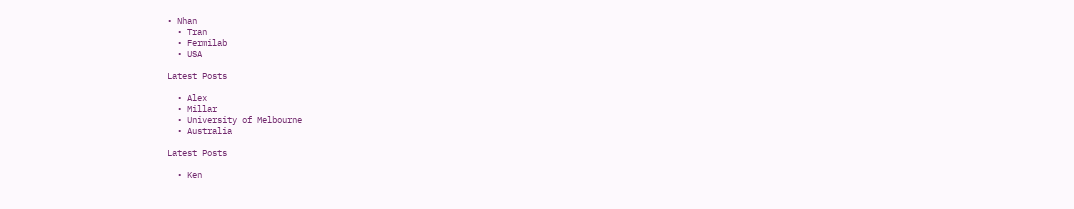• Nhan
  • Tran
  • Fermilab
  • USA

Latest Posts

  • Alex
  • Millar
  • University of Melbourne
  • Australia

Latest Posts

  • Ken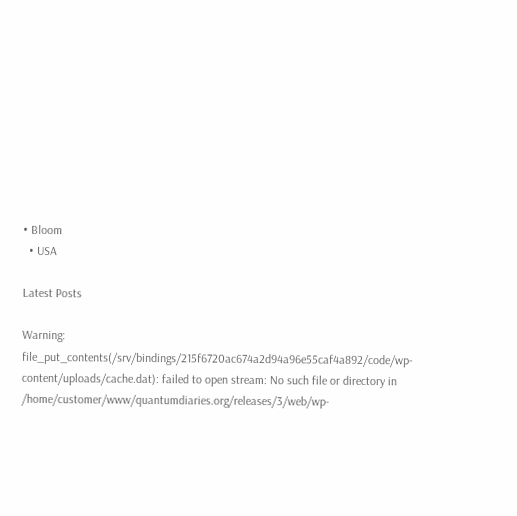• Bloom
  • USA

Latest Posts

Warning: file_put_contents(/srv/bindings/215f6720ac674a2d94a96e55caf4a892/code/wp-content/uploads/cache.dat): failed to open stream: No such file or directory in /home/customer/www/quantumdiaries.org/releases/3/web/wp-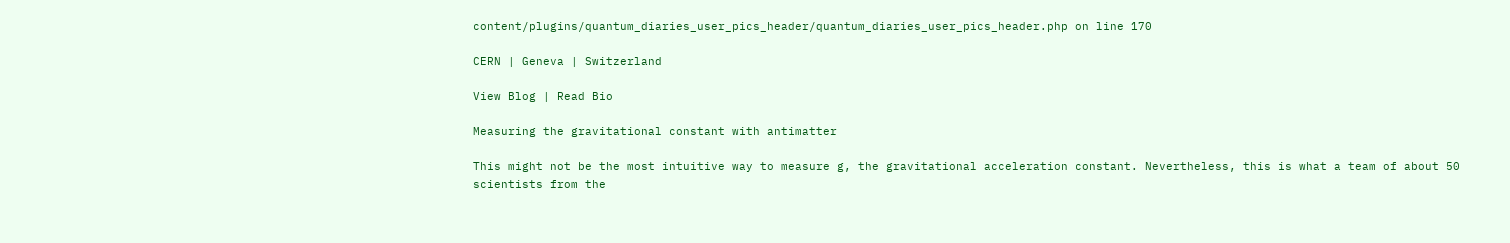content/plugins/quantum_diaries_user_pics_header/quantum_diaries_user_pics_header.php on line 170

CERN | Geneva | Switzerland

View Blog | Read Bio

Measuring the gravitational constant with antimatter

This might not be the most intuitive way to measure g, the gravitational acceleration constant. Nevertheless, this is what a team of about 50 scientists from the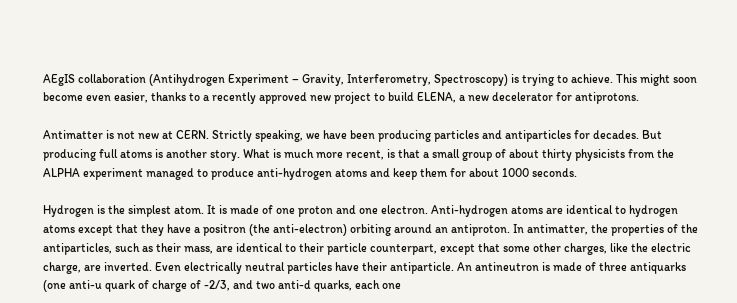AEgIS collaboration (Antihydrogen Experiment – Gravity, Interferometry, Spectroscopy) is trying to achieve. This might soon become even easier, thanks to a recently approved new project to build ELENA, a new decelerator for antiprotons.

Antimatter is not new at CERN. Strictly speaking, we have been producing particles and antiparticles for decades. But producing full atoms is another story. What is much more recent, is that a small group of about thirty physicists from the ALPHA experiment managed to produce anti-hydrogen atoms and keep them for about 1000 seconds.

Hydrogen is the simplest atom. It is made of one proton and one electron. Anti-hydrogen atoms are identical to hydrogen atoms except that they have a positron (the anti-electron) orbiting around an antiproton. In antimatter, the properties of the antiparticles, such as their mass, are identical to their particle counterpart, except that some other charges, like the electric charge, are inverted. Even electrically neutral particles have their antiparticle. An antineutron is made of three antiquarks (one anti-u quark of charge of -2/3, and two anti-d quarks, each one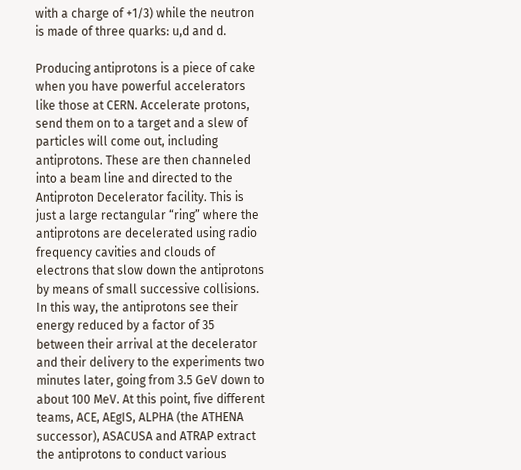with a charge of +1/3) while the neutron is made of three quarks: u,d and d.

Producing antiprotons is a piece of cake when you have powerful accelerators like those at CERN. Accelerate protons, send them on to a target and a slew of particles will come out, including antiprotons. These are then channeled into a beam line and directed to the Antiproton Decelerator facility. This is just a large rectangular “ring” where the antiprotons are decelerated using radio frequency cavities and clouds of electrons that slow down the antiprotons by means of small successive collisions. In this way, the antiprotons see their energy reduced by a factor of 35 between their arrival at the decelerator and their delivery to the experiments two minutes later, going from 3.5 GeV down to about 100 MeV. At this point, five different teams, ACE, AEgIS, ALPHA (the ATHENA successor), ASACUSA and ATRAP extract the antiprotons to conduct various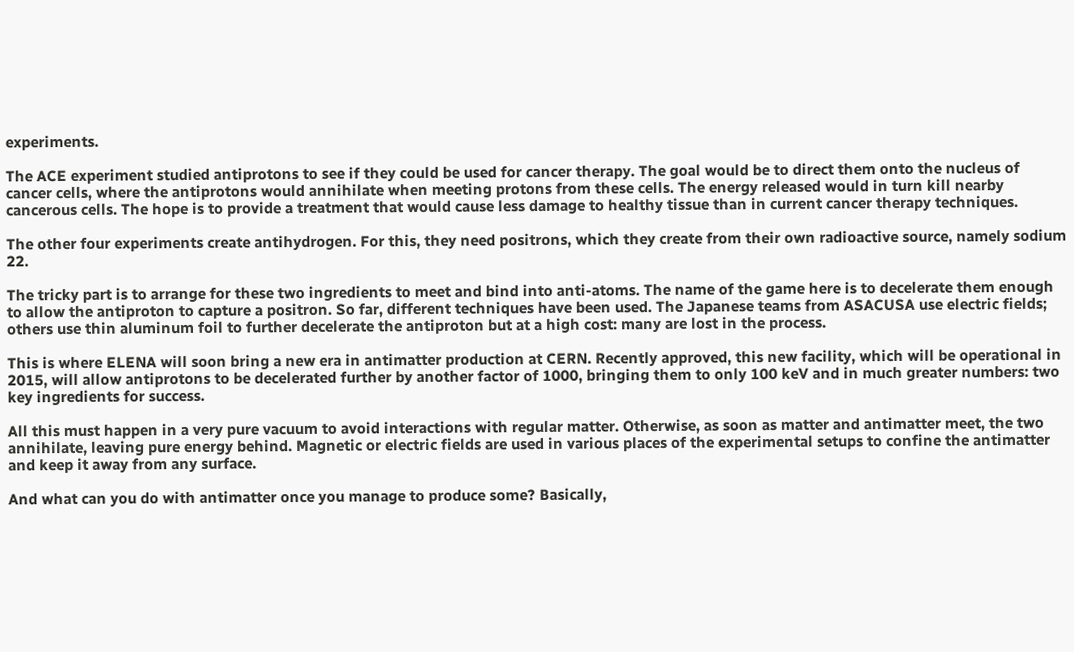experiments.

The ACE experiment studied antiprotons to see if they could be used for cancer therapy. The goal would be to direct them onto the nucleus of cancer cells, where the antiprotons would annihilate when meeting protons from these cells. The energy released would in turn kill nearby cancerous cells. The hope is to provide a treatment that would cause less damage to healthy tissue than in current cancer therapy techniques.

The other four experiments create antihydrogen. For this, they need positrons, which they create from their own radioactive source, namely sodium 22.

The tricky part is to arrange for these two ingredients to meet and bind into anti-atoms. The name of the game here is to decelerate them enough to allow the antiproton to capture a positron. So far, different techniques have been used. The Japanese teams from ASACUSA use electric fields; others use thin aluminum foil to further decelerate the antiproton but at a high cost: many are lost in the process.

This is where ELENA will soon bring a new era in antimatter production at CERN. Recently approved, this new facility, which will be operational in 2015, will allow antiprotons to be decelerated further by another factor of 1000, bringing them to only 100 keV and in much greater numbers: two key ingredients for success.

All this must happen in a very pure vacuum to avoid interactions with regular matter. Otherwise, as soon as matter and antimatter meet, the two annihilate, leaving pure energy behind. Magnetic or electric fields are used in various places of the experimental setups to confine the antimatter and keep it away from any surface.

And what can you do with antimatter once you manage to produce some? Basically,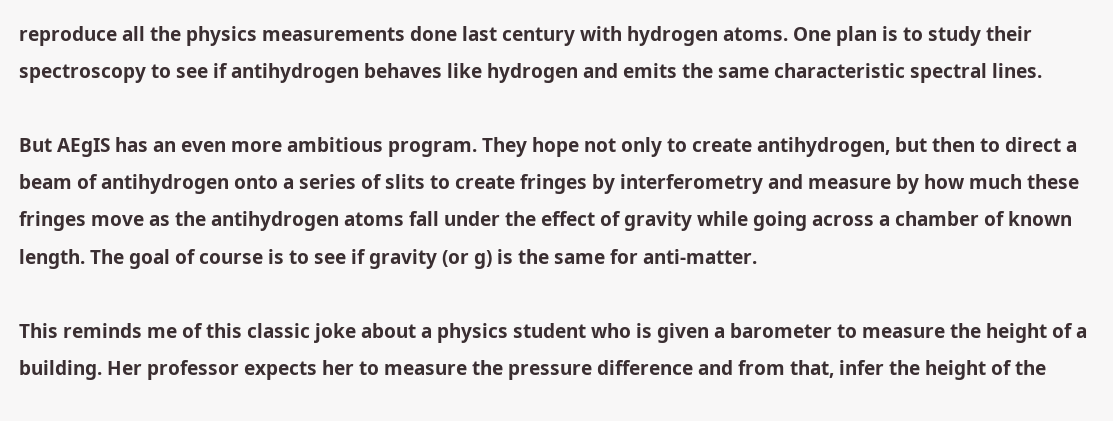reproduce all the physics measurements done last century with hydrogen atoms. One plan is to study their spectroscopy to see if antihydrogen behaves like hydrogen and emits the same characteristic spectral lines.

But AEgIS has an even more ambitious program. They hope not only to create antihydrogen, but then to direct a beam of antihydrogen onto a series of slits to create fringes by interferometry and measure by how much these fringes move as the antihydrogen atoms fall under the effect of gravity while going across a chamber of known length. The goal of course is to see if gravity (or g) is the same for anti-matter.

This reminds me of this classic joke about a physics student who is given a barometer to measure the height of a building. Her professor expects her to measure the pressure difference and from that, infer the height of the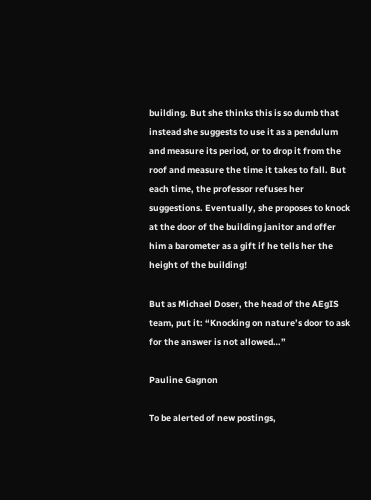building. But she thinks this is so dumb that instead she suggests to use it as a pendulum and measure its period, or to drop it from the roof and measure the time it takes to fall. But each time, the professor refuses her suggestions. Eventually, she proposes to knock at the door of the building janitor and offer him a barometer as a gift if he tells her the height of the building!

But as Michael Doser, the head of the AEgIS team, put it: “Knocking on nature’s door to ask for the answer is not allowed…”

Pauline Gagnon

To be alerted of new postings,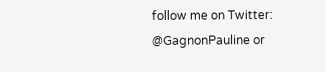follow me on Twitter: @GagnonPauline or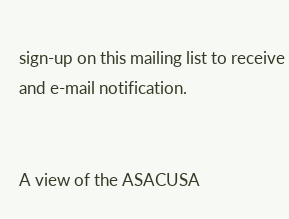sign-up on this mailing list to receive and e-mail notification.


A view of the ASACUSA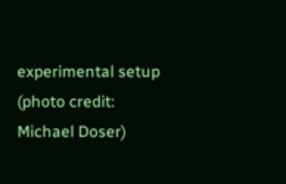experimental setup (photo credit: Michael Doser)